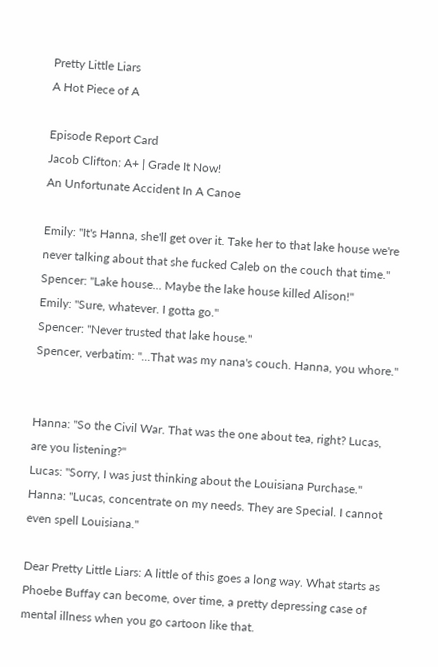Pretty Little Liars
A Hot Piece of A

Episode Report Card
Jacob Clifton: A+ | Grade It Now!
An Unfortunate Accident In A Canoe

Emily: "It's Hanna, she'll get over it. Take her to that lake house we're never talking about that she fucked Caleb on the couch that time."
Spencer: "Lake house... Maybe the lake house killed Alison!"
Emily: "Sure, whatever. I gotta go."
Spencer: "Never trusted that lake house."
Spencer, verbatim: "...That was my nana's couch. Hanna, you whore."


Hanna: "So the Civil War. That was the one about tea, right? Lucas, are you listening?"
Lucas: "Sorry, I was just thinking about the Louisiana Purchase."
Hanna: "Lucas, concentrate on my needs. They are Special. I cannot even spell Louisiana."

Dear Pretty Little Liars: A little of this goes a long way. What starts as Phoebe Buffay can become, over time, a pretty depressing case of mental illness when you go cartoon like that.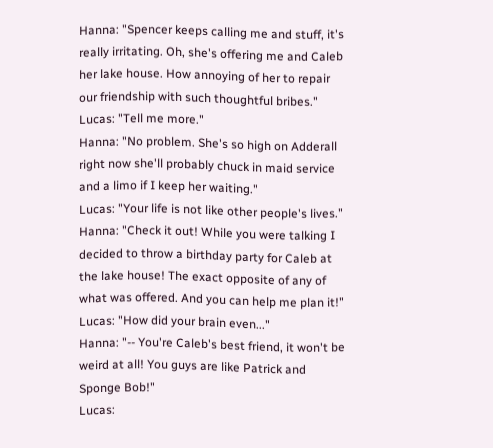Hanna: "Spencer keeps calling me and stuff, it's really irritating. Oh, she's offering me and Caleb her lake house. How annoying of her to repair our friendship with such thoughtful bribes."
Lucas: "Tell me more."
Hanna: "No problem. She's so high on Adderall right now she'll probably chuck in maid service and a limo if I keep her waiting."
Lucas: "Your life is not like other people's lives."
Hanna: "Check it out! While you were talking I decided to throw a birthday party for Caleb at the lake house! The exact opposite of any of what was offered. And you can help me plan it!"
Lucas: "How did your brain even..."
Hanna: "-- You're Caleb's best friend, it won't be weird at all! You guys are like Patrick and Sponge Bob!"
Lucas: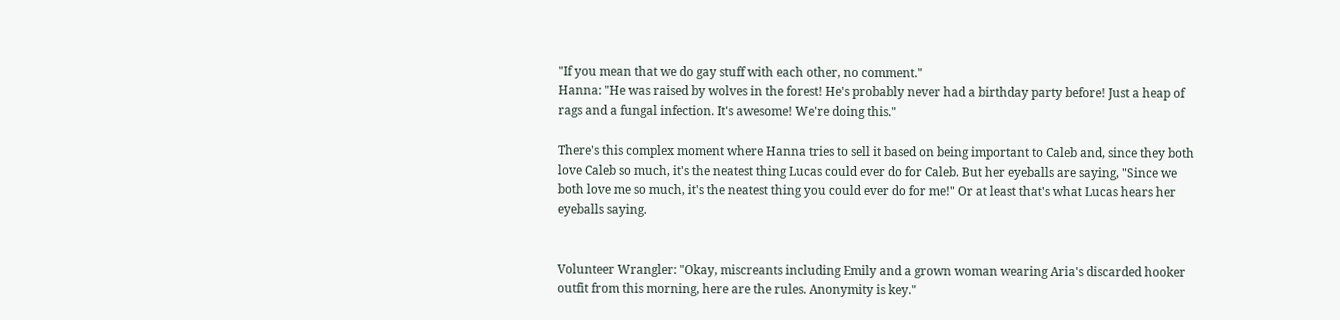"If you mean that we do gay stuff with each other, no comment."
Hanna: "He was raised by wolves in the forest! He's probably never had a birthday party before! Just a heap of rags and a fungal infection. It's awesome! We're doing this."

There's this complex moment where Hanna tries to sell it based on being important to Caleb and, since they both love Caleb so much, it's the neatest thing Lucas could ever do for Caleb. But her eyeballs are saying, "Since we both love me so much, it's the neatest thing you could ever do for me!" Or at least that's what Lucas hears her eyeballs saying.


Volunteer Wrangler: "Okay, miscreants including Emily and a grown woman wearing Aria's discarded hooker outfit from this morning, here are the rules. Anonymity is key."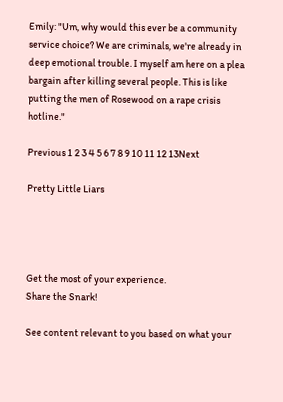Emily: "Um, why would this ever be a community service choice? We are criminals, we're already in deep emotional trouble. I myself am here on a plea bargain after killing several people. This is like putting the men of Rosewood on a rape crisis hotline."

Previous 1 2 3 4 5 6 7 8 9 10 11 12 13Next

Pretty Little Liars




Get the most of your experience.
Share the Snark!

See content relevant to you based on what your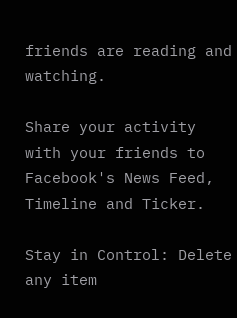friends are reading and watching.

Share your activity with your friends to Facebook's News Feed, Timeline and Ticker.

Stay in Control: Delete any item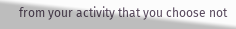from your activity that you choose not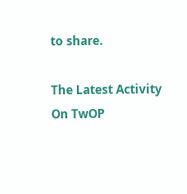to share.

The Latest Activity On TwOP